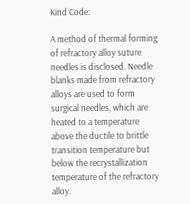Kind Code:

A method of thermal forming of refractory alloy suture needles is disclosed. Needle blanks made from refractory alloys are used to form surgical needles, which are heated to a temperature above the ductile to brittle transition temperature but below the recrystallization temperature of the refractory alloy.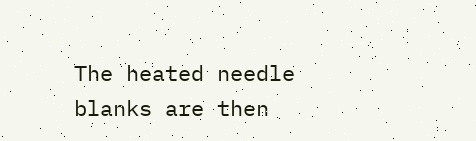The heated needle blanks are then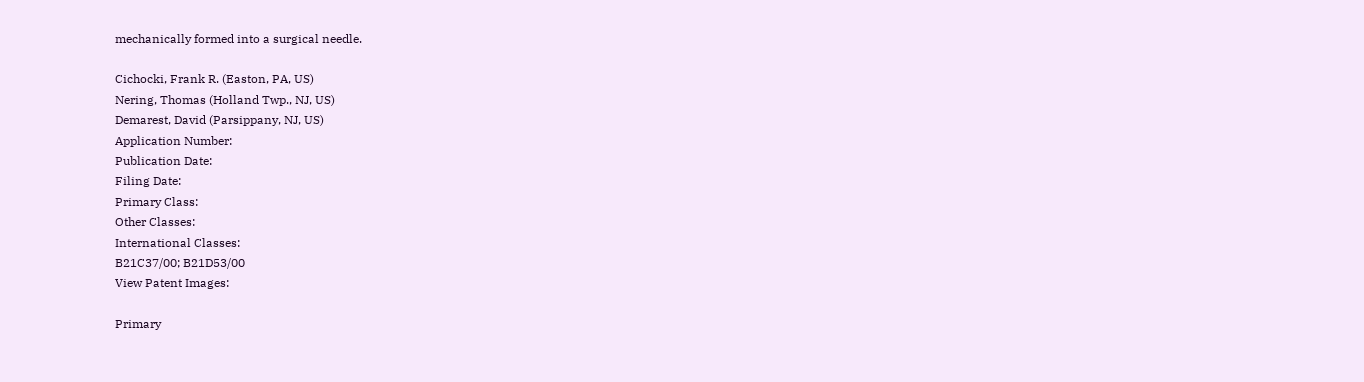mechanically formed into a surgical needle.

Cichocki, Frank R. (Easton, PA, US)
Nering, Thomas (Holland Twp., NJ, US)
Demarest, David (Parsippany, NJ, US)
Application Number:
Publication Date:
Filing Date:
Primary Class:
Other Classes:
International Classes:
B21C37/00; B21D53/00
View Patent Images:

Primary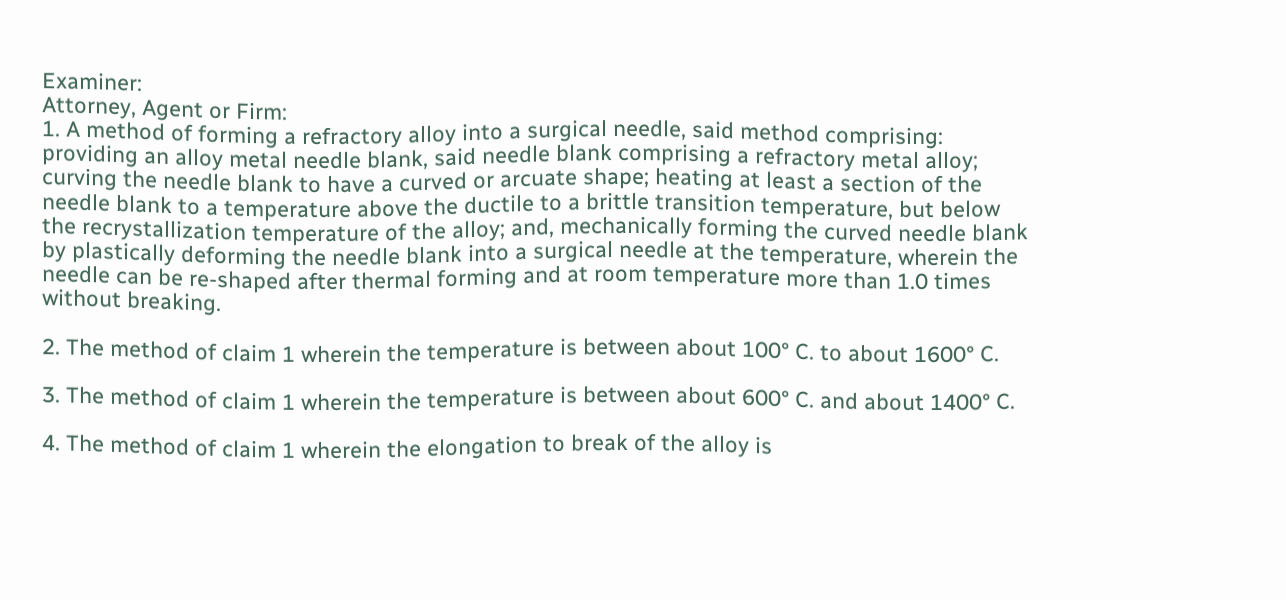Examiner:
Attorney, Agent or Firm:
1. A method of forming a refractory alloy into a surgical needle, said method comprising: providing an alloy metal needle blank, said needle blank comprising a refractory metal alloy; curving the needle blank to have a curved or arcuate shape; heating at least a section of the needle blank to a temperature above the ductile to a brittle transition temperature, but below the recrystallization temperature of the alloy; and, mechanically forming the curved needle blank by plastically deforming the needle blank into a surgical needle at the temperature, wherein the needle can be re-shaped after thermal forming and at room temperature more than 1.0 times without breaking.

2. The method of claim 1 wherein the temperature is between about 100° C. to about 1600° C.

3. The method of claim 1 wherein the temperature is between about 600° C. and about 1400° C.

4. The method of claim 1 wherein the elongation to break of the alloy is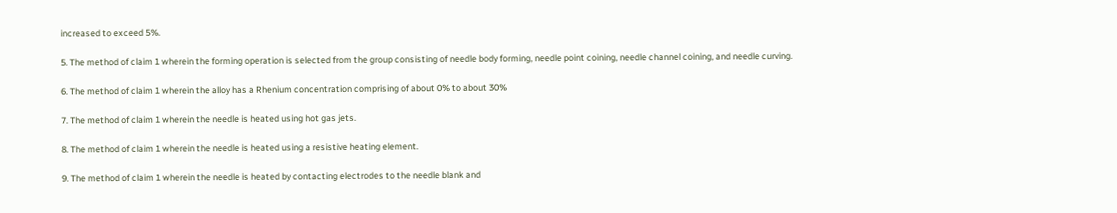increased to exceed 5%.

5. The method of claim 1 wherein the forming operation is selected from the group consisting of needle body forming, needle point coining, needle channel coining, and needle curving.

6. The method of claim 1 wherein the alloy has a Rhenium concentration comprising of about 0% to about 30%

7. The method of claim 1 wherein the needle is heated using hot gas jets.

8. The method of claim 1 wherein the needle is heated using a resistive heating element.

9. The method of claim 1 wherein the needle is heated by contacting electrodes to the needle blank and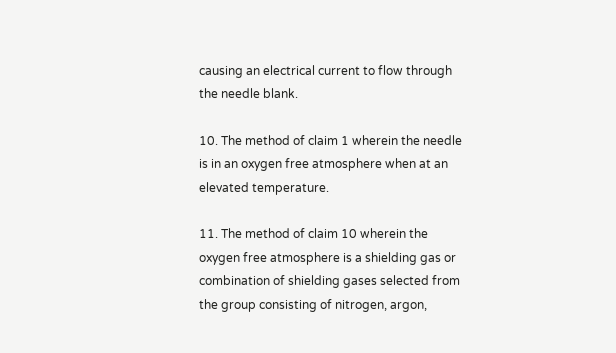causing an electrical current to flow through the needle blank.

10. The method of claim 1 wherein the needle is in an oxygen free atmosphere when at an elevated temperature.

11. The method of claim 10 wherein the oxygen free atmosphere is a shielding gas or combination of shielding gases selected from the group consisting of nitrogen, argon,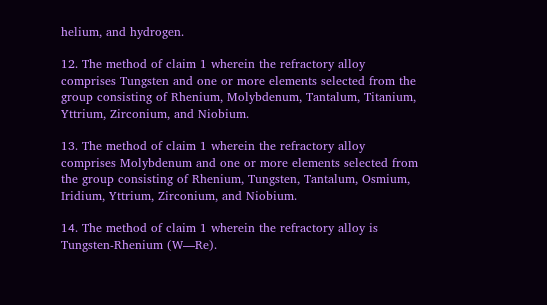helium, and hydrogen.

12. The method of claim 1 wherein the refractory alloy comprises Tungsten and one or more elements selected from the group consisting of Rhenium, Molybdenum, Tantalum, Titanium, Yttrium, Zirconium, and Niobium.

13. The method of claim 1 wherein the refractory alloy comprises Molybdenum and one or more elements selected from the group consisting of Rhenium, Tungsten, Tantalum, Osmium, Iridium, Yttrium, Zirconium, and Niobium.

14. The method of claim 1 wherein the refractory alloy is Tungsten-Rhenium (W—Re).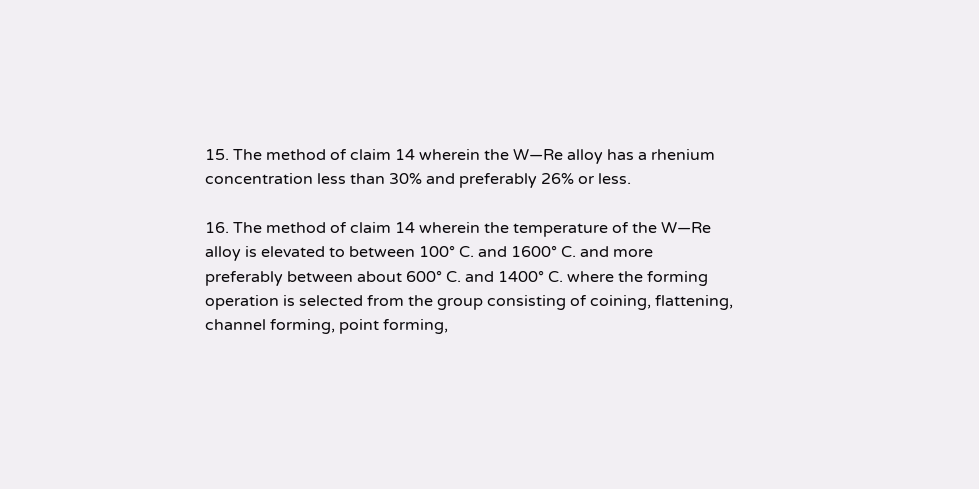15. The method of claim 14 wherein the W—Re alloy has a rhenium concentration less than 30% and preferably 26% or less.

16. The method of claim 14 wherein the temperature of the W—Re alloy is elevated to between 100° C. and 1600° C. and more preferably between about 600° C. and 1400° C. where the forming operation is selected from the group consisting of coining, flattening, channel forming, point forming,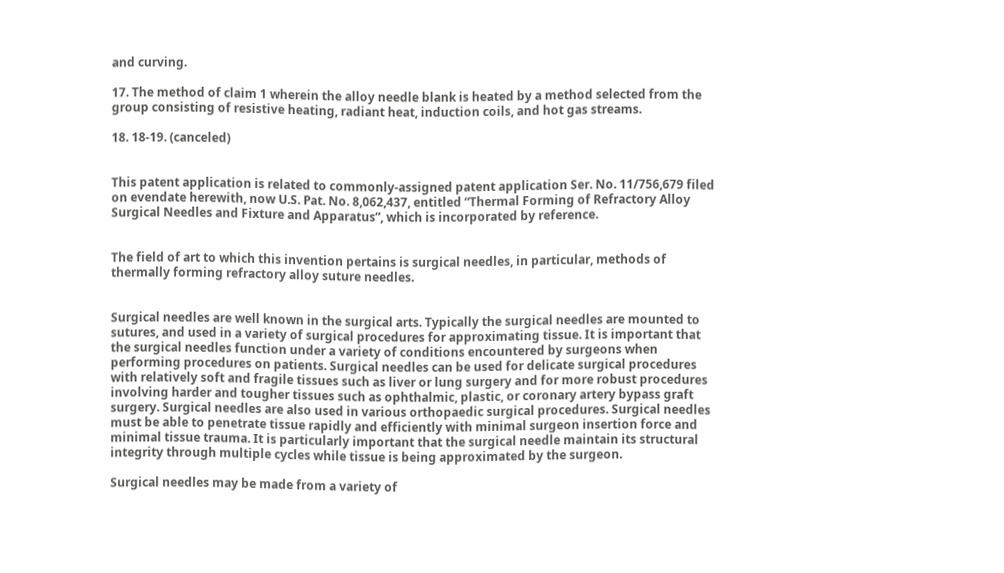and curving.

17. The method of claim 1 wherein the alloy needle blank is heated by a method selected from the group consisting of resistive heating, radiant heat, induction coils, and hot gas streams.

18. 18-19. (canceled)


This patent application is related to commonly-assigned patent application Ser. No. 11/756,679 filed on evendate herewith, now U.S. Pat. No. 8,062,437, entitled “Thermal Forming of Refractory Alloy Surgical Needles and Fixture and Apparatus”, which is incorporated by reference.


The field of art to which this invention pertains is surgical needles, in particular, methods of thermally forming refractory alloy suture needles.


Surgical needles are well known in the surgical arts. Typically the surgical needles are mounted to sutures, and used in a variety of surgical procedures for approximating tissue. It is important that the surgical needles function under a variety of conditions encountered by surgeons when performing procedures on patients. Surgical needles can be used for delicate surgical procedures with relatively soft and fragile tissues such as liver or lung surgery and for more robust procedures involving harder and tougher tissues such as ophthalmic, plastic, or coronary artery bypass graft surgery. Surgical needles are also used in various orthopaedic surgical procedures. Surgical needles must be able to penetrate tissue rapidly and efficiently with minimal surgeon insertion force and minimal tissue trauma. It is particularly important that the surgical needle maintain its structural integrity through multiple cycles while tissue is being approximated by the surgeon.

Surgical needles may be made from a variety of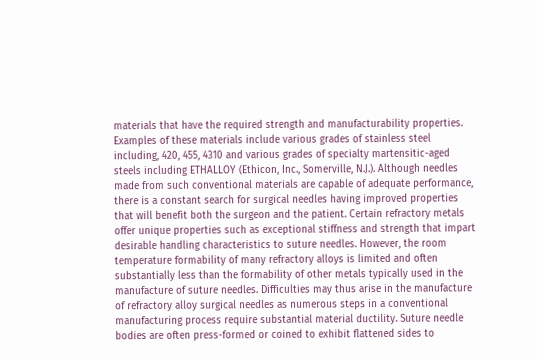materials that have the required strength and manufacturability properties. Examples of these materials include various grades of stainless steel including, 420, 455, 4310 and various grades of specialty martensitic-aged steels including ETHALLOY (Ethicon, Inc., Somerville, N.J.). Although needles made from such conventional materials are capable of adequate performance, there is a constant search for surgical needles having improved properties that will benefit both the surgeon and the patient. Certain refractory metals offer unique properties such as exceptional stiffness and strength that impart desirable handling characteristics to suture needles. However, the room temperature formability of many refractory alloys is limited and often substantially less than the formability of other metals typically used in the manufacture of suture needles. Difficulties may thus arise in the manufacture of refractory alloy surgical needles as numerous steps in a conventional manufacturing process require substantial material ductility. Suture needle bodies are often press-formed or coined to exhibit flattened sides to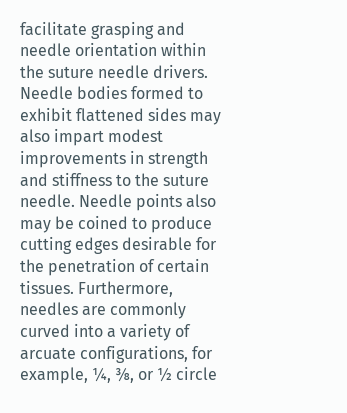facilitate grasping and needle orientation within the suture needle drivers. Needle bodies formed to exhibit flattened sides may also impart modest improvements in strength and stiffness to the suture needle. Needle points also may be coined to produce cutting edges desirable for the penetration of certain tissues. Furthermore, needles are commonly curved into a variety of arcuate configurations, for example, ¼, ⅜, or ½ circle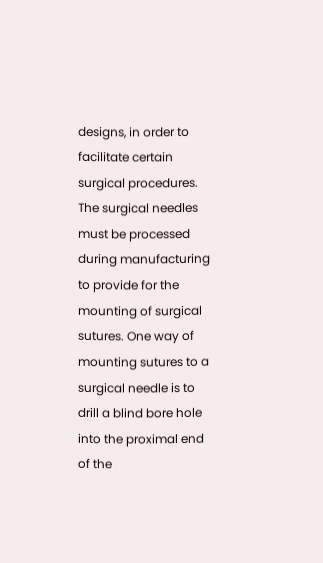designs, in order to facilitate certain surgical procedures. The surgical needles must be processed during manufacturing to provide for the mounting of surgical sutures. One way of mounting sutures to a surgical needle is to drill a blind bore hole into the proximal end of the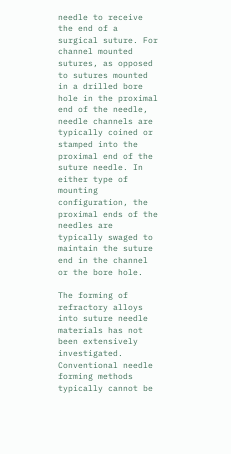needle to receive the end of a surgical suture. For channel mounted sutures, as opposed to sutures mounted in a drilled bore hole in the proximal end of the needle, needle channels are typically coined or stamped into the proximal end of the suture needle. In either type of mounting configuration, the proximal ends of the needles are typically swaged to maintain the suture end in the channel or the bore hole.

The forming of refractory alloys into suture needle materials has not been extensively investigated. Conventional needle forming methods typically cannot be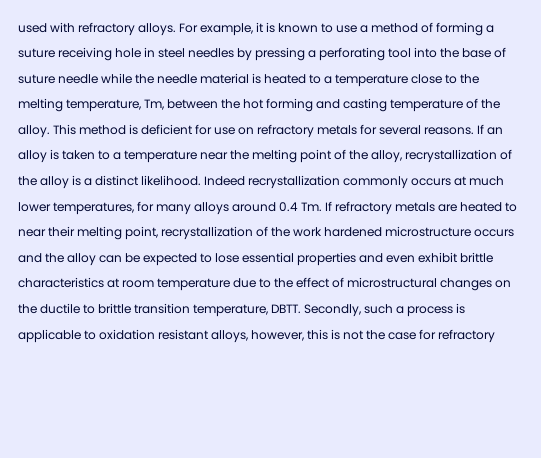used with refractory alloys. For example, it is known to use a method of forming a suture receiving hole in steel needles by pressing a perforating tool into the base of suture needle while the needle material is heated to a temperature close to the melting temperature, Tm, between the hot forming and casting temperature of the alloy. This method is deficient for use on refractory metals for several reasons. If an alloy is taken to a temperature near the melting point of the alloy, recrystallization of the alloy is a distinct likelihood. Indeed recrystallization commonly occurs at much lower temperatures, for many alloys around 0.4 Tm. If refractory metals are heated to near their melting point, recrystallization of the work hardened microstructure occurs and the alloy can be expected to lose essential properties and even exhibit brittle characteristics at room temperature due to the effect of microstructural changes on the ductile to brittle transition temperature, DBTT. Secondly, such a process is applicable to oxidation resistant alloys, however, this is not the case for refractory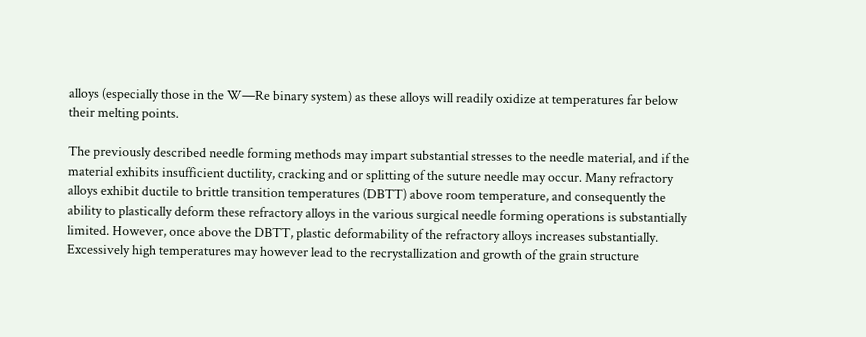alloys (especially those in the W—Re binary system) as these alloys will readily oxidize at temperatures far below their melting points.

The previously described needle forming methods may impart substantial stresses to the needle material, and if the material exhibits insufficient ductility, cracking and or splitting of the suture needle may occur. Many refractory alloys exhibit ductile to brittle transition temperatures (DBTT) above room temperature, and consequently the ability to plastically deform these refractory alloys in the various surgical needle forming operations is substantially limited. However, once above the DBTT, plastic deformability of the refractory alloys increases substantially. Excessively high temperatures may however lead to the recrystallization and growth of the grain structure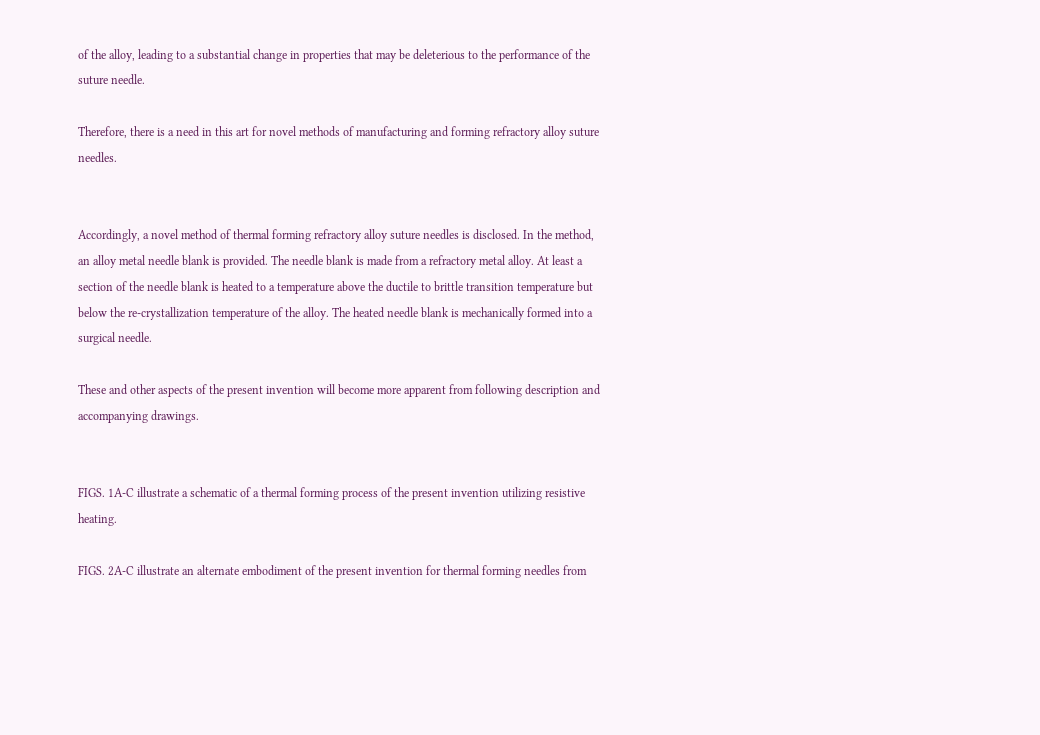of the alloy, leading to a substantial change in properties that may be deleterious to the performance of the suture needle.

Therefore, there is a need in this art for novel methods of manufacturing and forming refractory alloy suture needles.


Accordingly, a novel method of thermal forming refractory alloy suture needles is disclosed. In the method, an alloy metal needle blank is provided. The needle blank is made from a refractory metal alloy. At least a section of the needle blank is heated to a temperature above the ductile to brittle transition temperature but below the re-crystallization temperature of the alloy. The heated needle blank is mechanically formed into a surgical needle.

These and other aspects of the present invention will become more apparent from following description and accompanying drawings.


FIGS. 1A-C illustrate a schematic of a thermal forming process of the present invention utilizing resistive heating.

FIGS. 2A-C illustrate an alternate embodiment of the present invention for thermal forming needles from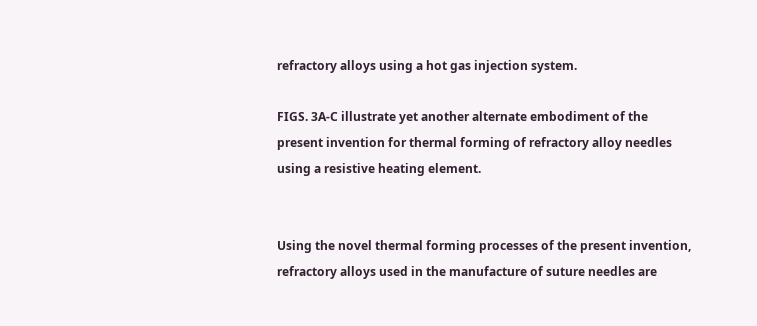refractory alloys using a hot gas injection system.

FIGS. 3A-C illustrate yet another alternate embodiment of the present invention for thermal forming of refractory alloy needles using a resistive heating element.


Using the novel thermal forming processes of the present invention, refractory alloys used in the manufacture of suture needles are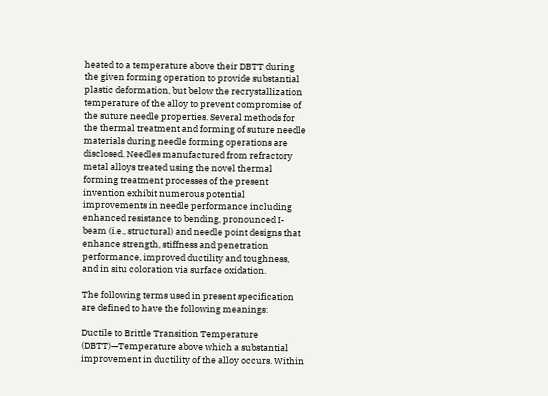heated to a temperature above their DBTT during the given forming operation to provide substantial plastic deformation, but below the recrystallization temperature of the alloy to prevent compromise of the suture needle properties. Several methods for the thermal treatment and forming of suture needle materials during needle forming operations are disclosed. Needles manufactured from refractory metal alloys treated using the novel thermal forming treatment processes of the present invention exhibit numerous potential improvements in needle performance including enhanced resistance to bending, pronounced I-beam (i.e., structural) and needle point designs that enhance strength, stiffness and penetration performance, improved ductility and toughness, and in situ coloration via surface oxidation.

The following terms used in present specification are defined to have the following meanings:

Ductile to Brittle Transition Temperature (DBTT)—Temperature above which a substantial improvement in ductility of the alloy occurs. Within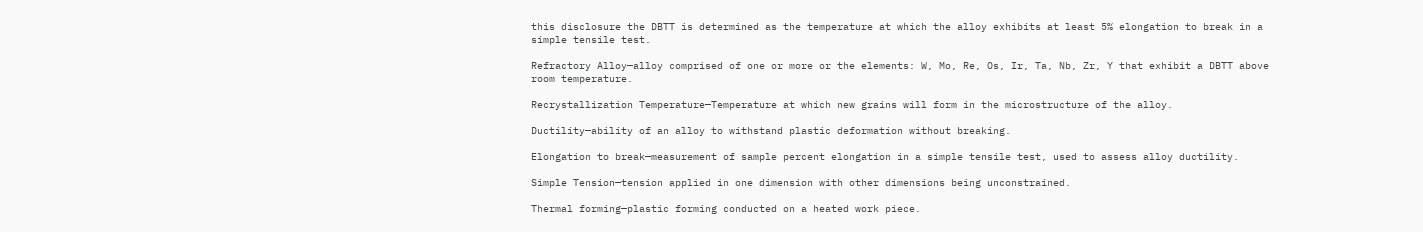this disclosure the DBTT is determined as the temperature at which the alloy exhibits at least 5% elongation to break in a simple tensile test.

Refractory Alloy—alloy comprised of one or more or the elements: W, Mo, Re, Os, Ir, Ta, Nb, Zr, Y that exhibit a DBTT above room temperature.

Recrystallization Temperature—Temperature at which new grains will form in the microstructure of the alloy.

Ductility—ability of an alloy to withstand plastic deformation without breaking.

Elongation to break—measurement of sample percent elongation in a simple tensile test, used to assess alloy ductility.

Simple Tension—tension applied in one dimension with other dimensions being unconstrained.

Thermal forming—plastic forming conducted on a heated work piece.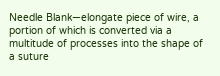Needle Blank—elongate piece of wire, a portion of which is converted via a multitude of processes into the shape of a suture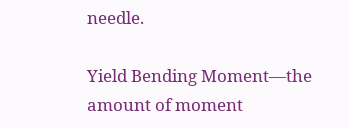needle.

Yield Bending Moment—the amount of moment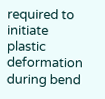required to initiate plastic deformation during bend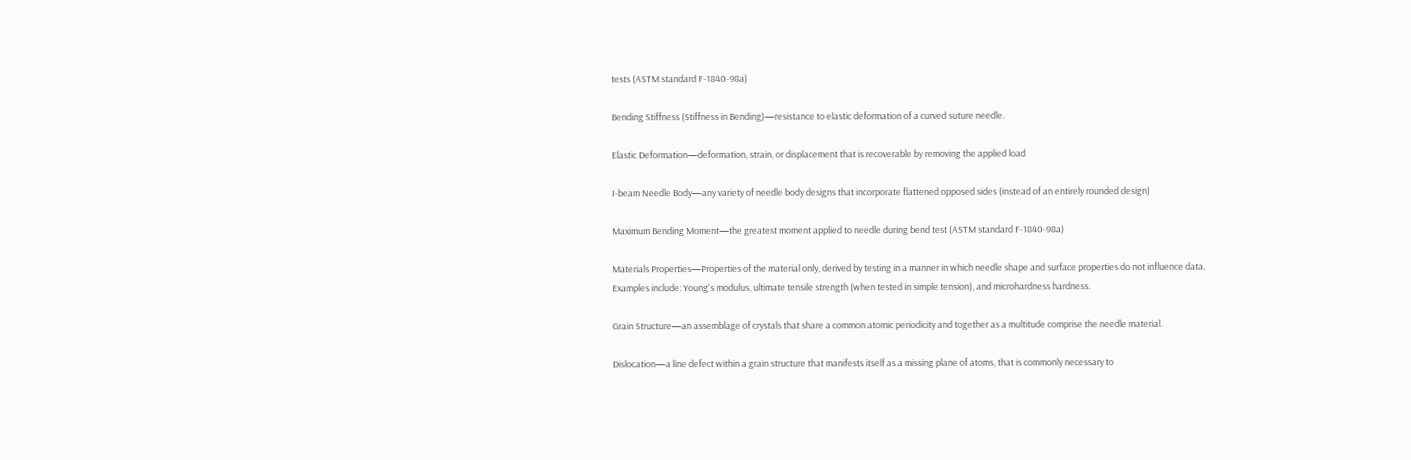tests (ASTM standard F-1840-98a)

Bending Stiffness (Stiffness in Bending)—resistance to elastic deformation of a curved suture needle.

Elastic Deformation—deformation, strain, or displacement that is recoverable by removing the applied load

I-beam Needle Body—any variety of needle body designs that incorporate flattened opposed sides (instead of an entirely rounded design)

Maximum Bending Moment—the greatest moment applied to needle during bend test (ASTM standard F-1840-98a)

Materials Properties—Properties of the material only, derived by testing in a manner in which needle shape and surface properties do not influence data. Examples include: Young's modulus, ultimate tensile strength (when tested in simple tension), and microhardness hardness.

Grain Structure—an assemblage of crystals that share a common atomic periodicity and together as a multitude comprise the needle material.

Dislocation—a line defect within a grain structure that manifests itself as a missing plane of atoms, that is commonly necessary to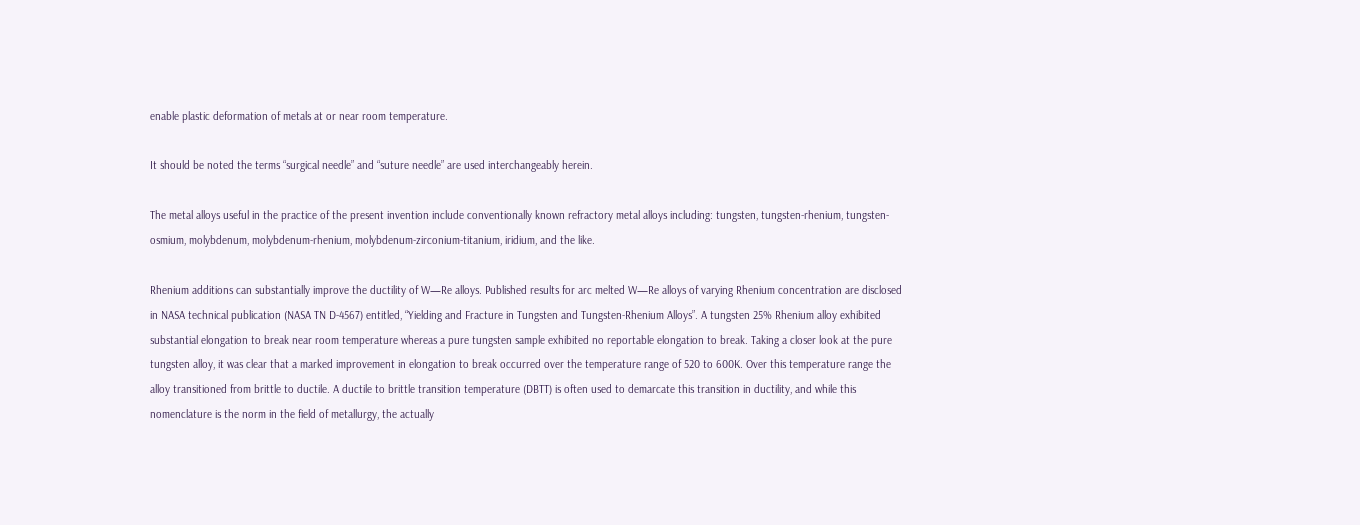enable plastic deformation of metals at or near room temperature.

It should be noted the terms “surgical needle” and “suture needle” are used interchangeably herein.

The metal alloys useful in the practice of the present invention include conventionally known refractory metal alloys including: tungsten, tungsten-rhenium, tungsten-osmium, molybdenum, molybdenum-rhenium, molybdenum-zirconium-titanium, iridium, and the like.

Rhenium additions can substantially improve the ductility of W—Re alloys. Published results for arc melted W—Re alloys of varying Rhenium concentration are disclosed in NASA technical publication (NASA TN D-4567) entitled, “Yielding and Fracture in Tungsten and Tungsten-Rhenium Alloys”. A tungsten 25% Rhenium alloy exhibited substantial elongation to break near room temperature whereas a pure tungsten sample exhibited no reportable elongation to break. Taking a closer look at the pure tungsten alloy, it was clear that a marked improvement in elongation to break occurred over the temperature range of 520 to 600K. Over this temperature range the alloy transitioned from brittle to ductile. A ductile to brittle transition temperature (DBTT) is often used to demarcate this transition in ductility, and while this nomenclature is the norm in the field of metallurgy, the actually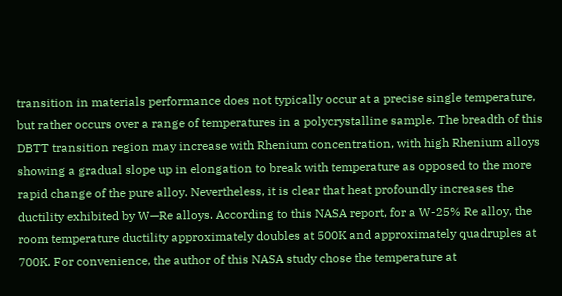transition in materials performance does not typically occur at a precise single temperature, but rather occurs over a range of temperatures in a polycrystalline sample. The breadth of this DBTT transition region may increase with Rhenium concentration, with high Rhenium alloys showing a gradual slope up in elongation to break with temperature as opposed to the more rapid change of the pure alloy. Nevertheless, it is clear that heat profoundly increases the ductility exhibited by W—Re alloys. According to this NASA report, for a W-25% Re alloy, the room temperature ductility approximately doubles at 500K and approximately quadruples at 700K. For convenience, the author of this NASA study chose the temperature at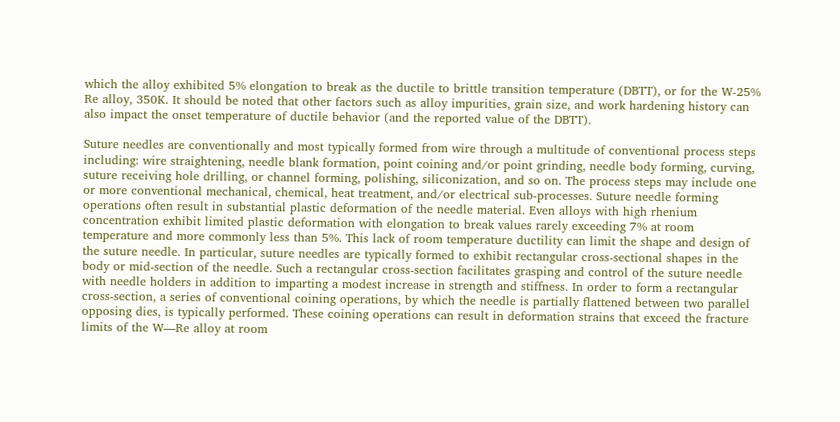which the alloy exhibited 5% elongation to break as the ductile to brittle transition temperature (DBTT), or for the W-25% Re alloy, 350K. It should be noted that other factors such as alloy impurities, grain size, and work hardening history can also impact the onset temperature of ductile behavior (and the reported value of the DBTT).

Suture needles are conventionally and most typically formed from wire through a multitude of conventional process steps including: wire straightening, needle blank formation, point coining and/or point grinding, needle body forming, curving, suture receiving hole drilling, or channel forming, polishing, siliconization, and so on. The process steps may include one or more conventional mechanical, chemical, heat treatment, and/or electrical sub-processes. Suture needle forming operations often result in substantial plastic deformation of the needle material. Even alloys with high rhenium concentration exhibit limited plastic deformation with elongation to break values rarely exceeding 7% at room temperature and more commonly less than 5%. This lack of room temperature ductility can limit the shape and design of the suture needle. In particular, suture needles are typically formed to exhibit rectangular cross-sectional shapes in the body or mid-section of the needle. Such a rectangular cross-section facilitates grasping and control of the suture needle with needle holders in addition to imparting a modest increase in strength and stiffness. In order to form a rectangular cross-section, a series of conventional coining operations, by which the needle is partially flattened between two parallel opposing dies, is typically performed. These coining operations can result in deformation strains that exceed the fracture limits of the W—Re alloy at room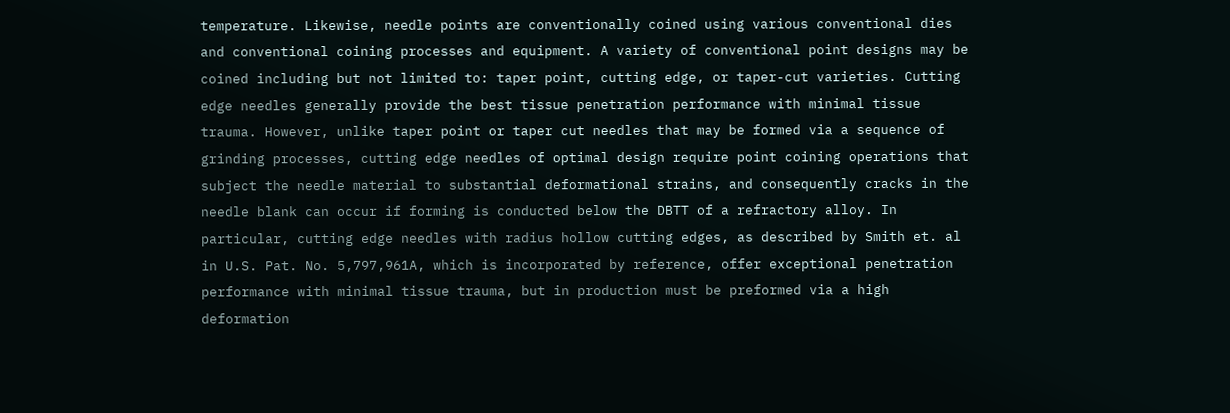temperature. Likewise, needle points are conventionally coined using various conventional dies and conventional coining processes and equipment. A variety of conventional point designs may be coined including but not limited to: taper point, cutting edge, or taper-cut varieties. Cutting edge needles generally provide the best tissue penetration performance with minimal tissue trauma. However, unlike taper point or taper cut needles that may be formed via a sequence of grinding processes, cutting edge needles of optimal design require point coining operations that subject the needle material to substantial deformational strains, and consequently cracks in the needle blank can occur if forming is conducted below the DBTT of a refractory alloy. In particular, cutting edge needles with radius hollow cutting edges, as described by Smith et. al in U.S. Pat. No. 5,797,961A, which is incorporated by reference, offer exceptional penetration performance with minimal tissue trauma, but in production must be preformed via a high deformation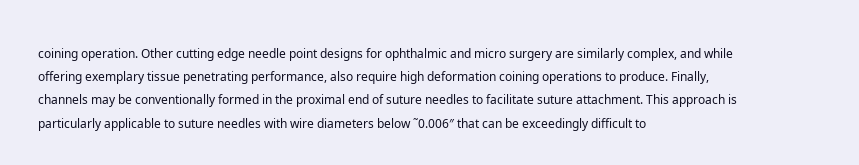coining operation. Other cutting edge needle point designs for ophthalmic and micro surgery are similarly complex, and while offering exemplary tissue penetrating performance, also require high deformation coining operations to produce. Finally, channels may be conventionally formed in the proximal end of suture needles to facilitate suture attachment. This approach is particularly applicable to suture needles with wire diameters below ˜0.006″ that can be exceedingly difficult to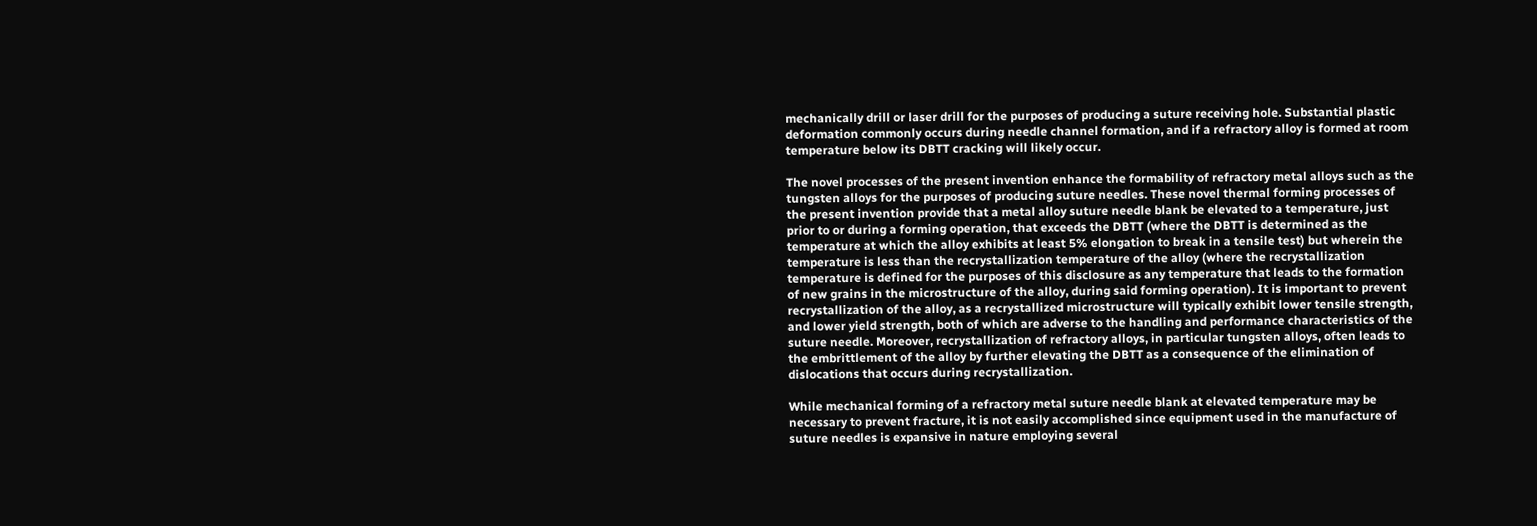mechanically drill or laser drill for the purposes of producing a suture receiving hole. Substantial plastic deformation commonly occurs during needle channel formation, and if a refractory alloy is formed at room temperature below its DBTT cracking will likely occur.

The novel processes of the present invention enhance the formability of refractory metal alloys such as the tungsten alloys for the purposes of producing suture needles. These novel thermal forming processes of the present invention provide that a metal alloy suture needle blank be elevated to a temperature, just prior to or during a forming operation, that exceeds the DBTT (where the DBTT is determined as the temperature at which the alloy exhibits at least 5% elongation to break in a tensile test) but wherein the temperature is less than the recrystallization temperature of the alloy (where the recrystallization temperature is defined for the purposes of this disclosure as any temperature that leads to the formation of new grains in the microstructure of the alloy, during said forming operation). It is important to prevent recrystallization of the alloy, as a recrystallized microstructure will typically exhibit lower tensile strength, and lower yield strength, both of which are adverse to the handling and performance characteristics of the suture needle. Moreover, recrystallization of refractory alloys, in particular tungsten alloys, often leads to the embrittlement of the alloy by further elevating the DBTT as a consequence of the elimination of dislocations that occurs during recrystallization.

While mechanical forming of a refractory metal suture needle blank at elevated temperature may be necessary to prevent fracture, it is not easily accomplished since equipment used in the manufacture of suture needles is expansive in nature employing several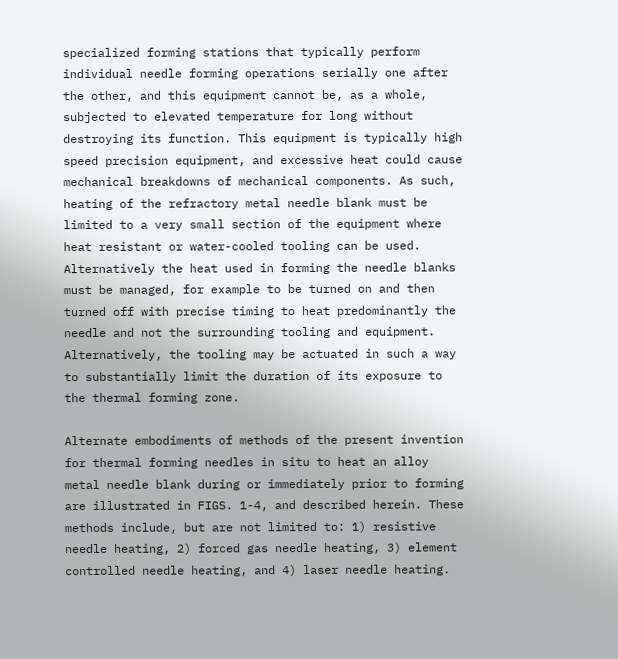specialized forming stations that typically perform individual needle forming operations serially one after the other, and this equipment cannot be, as a whole, subjected to elevated temperature for long without destroying its function. This equipment is typically high speed precision equipment, and excessive heat could cause mechanical breakdowns of mechanical components. As such, heating of the refractory metal needle blank must be limited to a very small section of the equipment where heat resistant or water-cooled tooling can be used. Alternatively the heat used in forming the needle blanks must be managed, for example to be turned on and then turned off with precise timing to heat predominantly the needle and not the surrounding tooling and equipment. Alternatively, the tooling may be actuated in such a way to substantially limit the duration of its exposure to the thermal forming zone.

Alternate embodiments of methods of the present invention for thermal forming needles in situ to heat an alloy metal needle blank during or immediately prior to forming are illustrated in FIGS. 1-4, and described herein. These methods include, but are not limited to: 1) resistive needle heating, 2) forced gas needle heating, 3) element controlled needle heating, and 4) laser needle heating.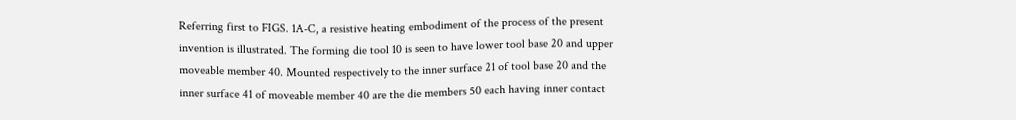Referring first to FIGS. 1A-C, a resistive heating embodiment of the process of the present invention is illustrated. The forming die tool 10 is seen to have lower tool base 20 and upper moveable member 40. Mounted respectively to the inner surface 21 of tool base 20 and the inner surface 41 of moveable member 40 are the die members 50 each having inner contact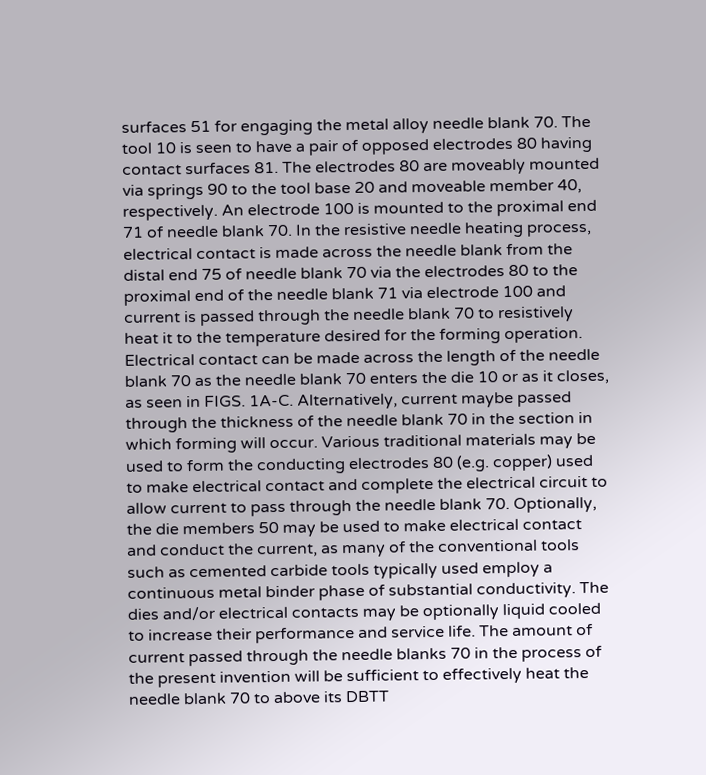surfaces 51 for engaging the metal alloy needle blank 70. The tool 10 is seen to have a pair of opposed electrodes 80 having contact surfaces 81. The electrodes 80 are moveably mounted via springs 90 to the tool base 20 and moveable member 40, respectively. An electrode 100 is mounted to the proximal end 71 of needle blank 70. In the resistive needle heating process, electrical contact is made across the needle blank from the distal end 75 of needle blank 70 via the electrodes 80 to the proximal end of the needle blank 71 via electrode 100 and current is passed through the needle blank 70 to resistively heat it to the temperature desired for the forming operation. Electrical contact can be made across the length of the needle blank 70 as the needle blank 70 enters the die 10 or as it closes, as seen in FIGS. 1A-C. Alternatively, current maybe passed through the thickness of the needle blank 70 in the section in which forming will occur. Various traditional materials may be used to form the conducting electrodes 80 (e.g. copper) used to make electrical contact and complete the electrical circuit to allow current to pass through the needle blank 70. Optionally, the die members 50 may be used to make electrical contact and conduct the current, as many of the conventional tools such as cemented carbide tools typically used employ a continuous metal binder phase of substantial conductivity. The dies and/or electrical contacts may be optionally liquid cooled to increase their performance and service life. The amount of current passed through the needle blanks 70 in the process of the present invention will be sufficient to effectively heat the needle blank 70 to above its DBTT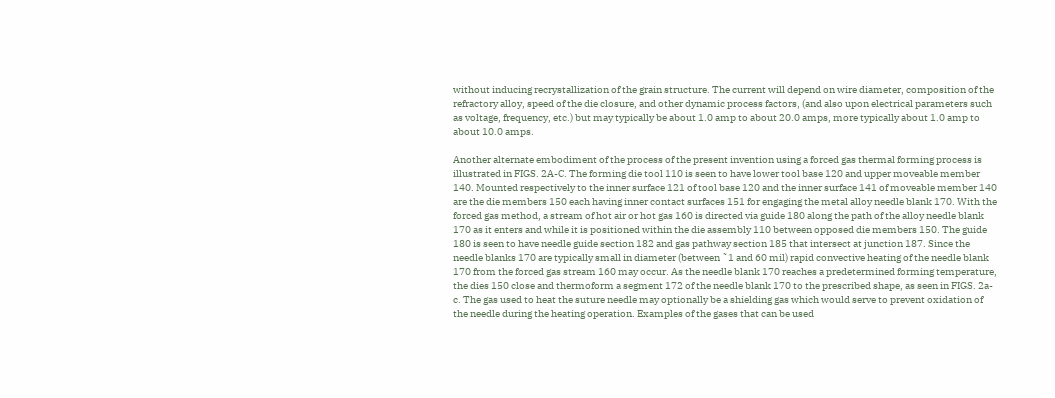without inducing recrystallization of the grain structure. The current will depend on wire diameter, composition of the refractory alloy, speed of the die closure, and other dynamic process factors, (and also upon electrical parameters such as voltage, frequency, etc.) but may typically be about 1.0 amp to about 20.0 amps, more typically about 1.0 amp to about 10.0 amps.

Another alternate embodiment of the process of the present invention using a forced gas thermal forming process is illustrated in FIGS. 2A-C. The forming die tool 110 is seen to have lower tool base 120 and upper moveable member 140. Mounted respectively to the inner surface 121 of tool base 120 and the inner surface 141 of moveable member 140 are the die members 150 each having inner contact surfaces 151 for engaging the metal alloy needle blank 170. With the forced gas method, a stream of hot air or hot gas 160 is directed via guide 180 along the path of the alloy needle blank 170 as it enters and while it is positioned within the die assembly 110 between opposed die members 150. The guide 180 is seen to have needle guide section 182 and gas pathway section 185 that intersect at junction 187. Since the needle blanks 170 are typically small in diameter (between ˜1 and 60 mil) rapid convective heating of the needle blank 170 from the forced gas stream 160 may occur. As the needle blank 170 reaches a predetermined forming temperature, the dies 150 close and thermoform a segment 172 of the needle blank 170 to the prescribed shape, as seen in FIGS. 2a-c. The gas used to heat the suture needle may optionally be a shielding gas which would serve to prevent oxidation of the needle during the heating operation. Examples of the gases that can be used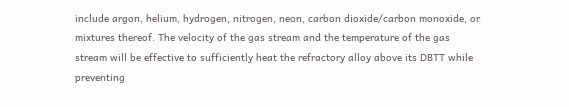include argon, helium, hydrogen, nitrogen, neon, carbon dioxide/carbon monoxide, or mixtures thereof. The velocity of the gas stream and the temperature of the gas stream will be effective to sufficiently heat the refractory alloy above its DBTT while preventing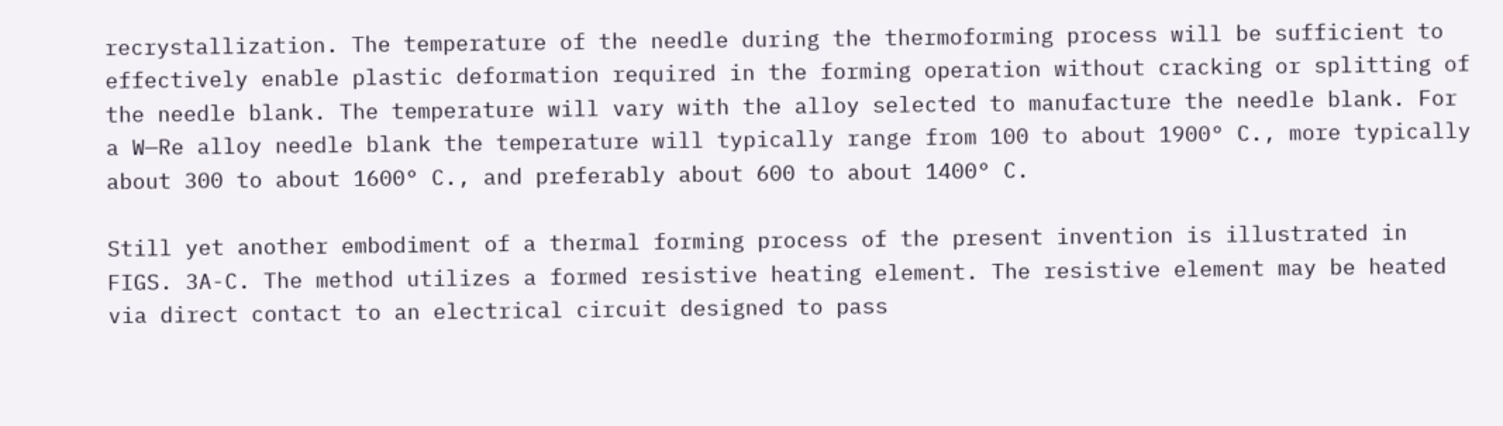recrystallization. The temperature of the needle during the thermoforming process will be sufficient to effectively enable plastic deformation required in the forming operation without cracking or splitting of the needle blank. The temperature will vary with the alloy selected to manufacture the needle blank. For a W—Re alloy needle blank the temperature will typically range from 100 to about 1900° C., more typically about 300 to about 1600° C., and preferably about 600 to about 1400° C.

Still yet another embodiment of a thermal forming process of the present invention is illustrated in FIGS. 3A-C. The method utilizes a formed resistive heating element. The resistive element may be heated via direct contact to an electrical circuit designed to pass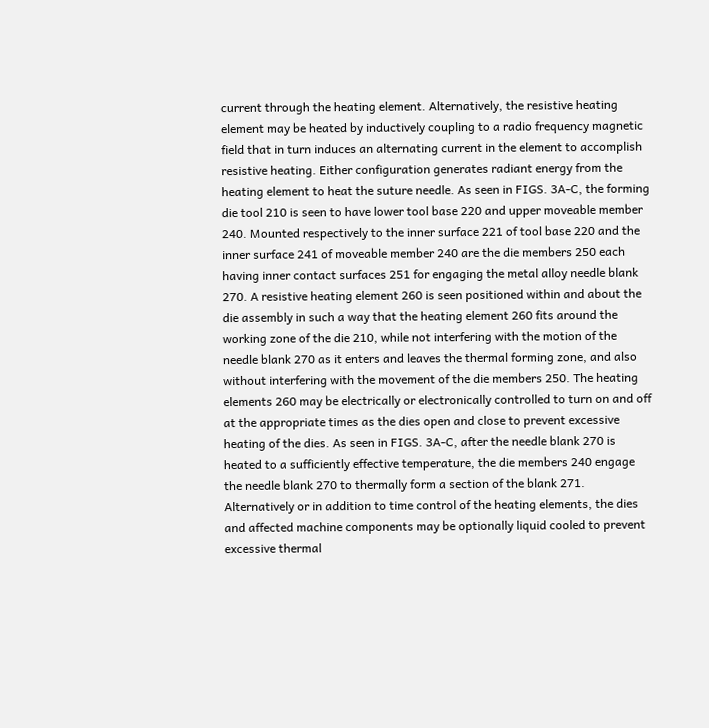current through the heating element. Alternatively, the resistive heating element may be heated by inductively coupling to a radio frequency magnetic field that in turn induces an alternating current in the element to accomplish resistive heating. Either configuration generates radiant energy from the heating element to heat the suture needle. As seen in FIGS. 3A-C, the forming die tool 210 is seen to have lower tool base 220 and upper moveable member 240. Mounted respectively to the inner surface 221 of tool base 220 and the inner surface 241 of moveable member 240 are the die members 250 each having inner contact surfaces 251 for engaging the metal alloy needle blank 270. A resistive heating element 260 is seen positioned within and about the die assembly in such a way that the heating element 260 fits around the working zone of the die 210, while not interfering with the motion of the needle blank 270 as it enters and leaves the thermal forming zone, and also without interfering with the movement of the die members 250. The heating elements 260 may be electrically or electronically controlled to turn on and off at the appropriate times as the dies open and close to prevent excessive heating of the dies. As seen in FIGS. 3A-C, after the needle blank 270 is heated to a sufficiently effective temperature, the die members 240 engage the needle blank 270 to thermally form a section of the blank 271. Alternatively or in addition to time control of the heating elements, the dies and affected machine components may be optionally liquid cooled to prevent excessive thermal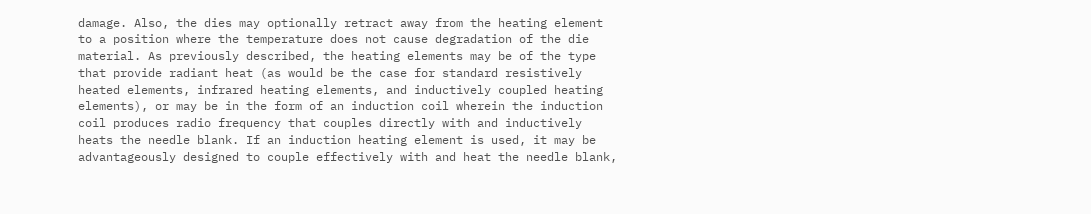damage. Also, the dies may optionally retract away from the heating element to a position where the temperature does not cause degradation of the die material. As previously described, the heating elements may be of the type that provide radiant heat (as would be the case for standard resistively heated elements, infrared heating elements, and inductively coupled heating elements), or may be in the form of an induction coil wherein the induction coil produces radio frequency that couples directly with and inductively heats the needle blank. If an induction heating element is used, it may be advantageously designed to couple effectively with and heat the needle blank,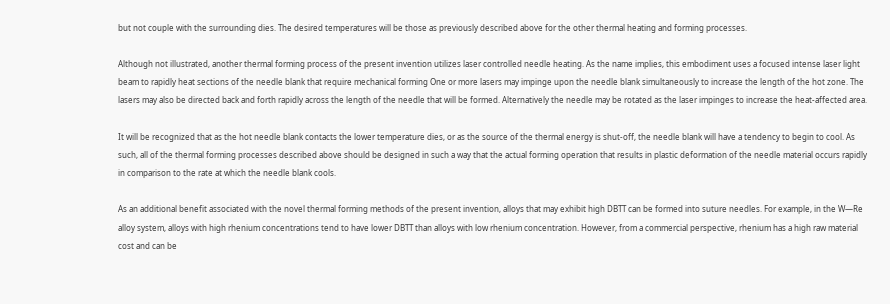but not couple with the surrounding dies. The desired temperatures will be those as previously described above for the other thermal heating and forming processes.

Although not illustrated, another thermal forming process of the present invention utilizes laser controlled needle heating. As the name implies, this embodiment uses a focused intense laser light beam to rapidly heat sections of the needle blank that require mechanical forming One or more lasers may impinge upon the needle blank simultaneously to increase the length of the hot zone. The lasers may also be directed back and forth rapidly across the length of the needle that will be formed. Alternatively the needle may be rotated as the laser impinges to increase the heat-affected area.

It will be recognized that as the hot needle blank contacts the lower temperature dies, or as the source of the thermal energy is shut-off, the needle blank will have a tendency to begin to cool. As such, all of the thermal forming processes described above should be designed in such a way that the actual forming operation that results in plastic deformation of the needle material occurs rapidly in comparison to the rate at which the needle blank cools.

As an additional benefit associated with the novel thermal forming methods of the present invention, alloys that may exhibit high DBTT can be formed into suture needles. For example, in the W—Re alloy system, alloys with high rhenium concentrations tend to have lower DBTT than alloys with low rhenium concentration. However, from a commercial perspective, rhenium has a high raw material cost and can be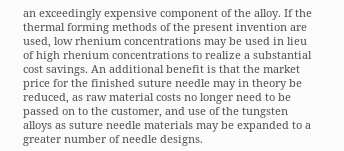an exceedingly expensive component of the alloy. If the thermal forming methods of the present invention are used, low rhenium concentrations may be used in lieu of high rhenium concentrations to realize a substantial cost savings. An additional benefit is that the market price for the finished suture needle may in theory be reduced, as raw material costs no longer need to be passed on to the customer, and use of the tungsten alloys as suture needle materials may be expanded to a greater number of needle designs.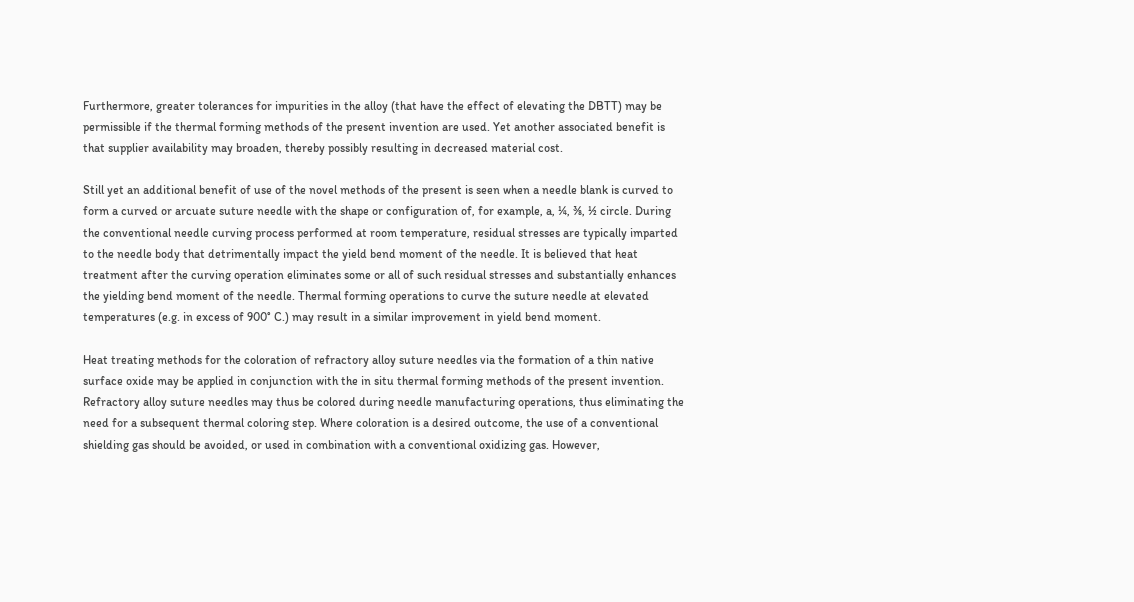Furthermore, greater tolerances for impurities in the alloy (that have the effect of elevating the DBTT) may be permissible if the thermal forming methods of the present invention are used. Yet another associated benefit is that supplier availability may broaden, thereby possibly resulting in decreased material cost.

Still yet an additional benefit of use of the novel methods of the present is seen when a needle blank is curved to form a curved or arcuate suture needle with the shape or configuration of, for example, a, ¼, ⅜, ½ circle. During the conventional needle curving process performed at room temperature, residual stresses are typically imparted to the needle body that detrimentally impact the yield bend moment of the needle. It is believed that heat treatment after the curving operation eliminates some or all of such residual stresses and substantially enhances the yielding bend moment of the needle. Thermal forming operations to curve the suture needle at elevated temperatures (e.g. in excess of 900° C.) may result in a similar improvement in yield bend moment.

Heat treating methods for the coloration of refractory alloy suture needles via the formation of a thin native surface oxide may be applied in conjunction with the in situ thermal forming methods of the present invention. Refractory alloy suture needles may thus be colored during needle manufacturing operations, thus eliminating the need for a subsequent thermal coloring step. Where coloration is a desired outcome, the use of a conventional shielding gas should be avoided, or used in combination with a conventional oxidizing gas. However,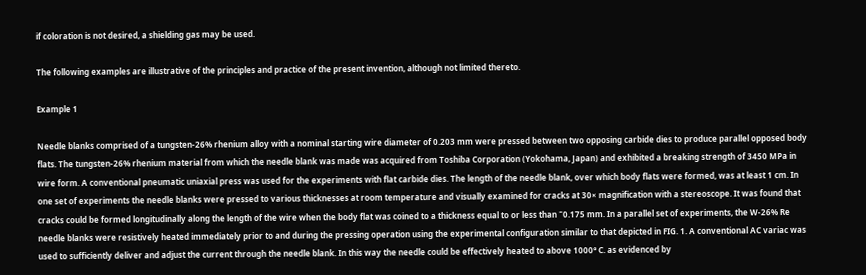if coloration is not desired, a shielding gas may be used.

The following examples are illustrative of the principles and practice of the present invention, although not limited thereto.

Example 1

Needle blanks comprised of a tungsten-26% rhenium alloy with a nominal starting wire diameter of 0.203 mm were pressed between two opposing carbide dies to produce parallel opposed body flats. The tungsten-26% rhenium material from which the needle blank was made was acquired from Toshiba Corporation (Yokohama, Japan) and exhibited a breaking strength of 3450 MPa in wire form. A conventional pneumatic uniaxial press was used for the experiments with flat carbide dies. The length of the needle blank, over which body flats were formed, was at least 1 cm. In one set of experiments the needle blanks were pressed to various thicknesses at room temperature and visually examined for cracks at 30× magnification with a stereoscope. It was found that cracks could be formed longitudinally along the length of the wire when the body flat was coined to a thickness equal to or less than ˜0.175 mm. In a parallel set of experiments, the W-26% Re needle blanks were resistively heated immediately prior to and during the pressing operation using the experimental configuration similar to that depicted in FIG. 1. A conventional AC variac was used to sufficiently deliver and adjust the current through the needle blank. In this way the needle could be effectively heated to above 1000° C. as evidenced by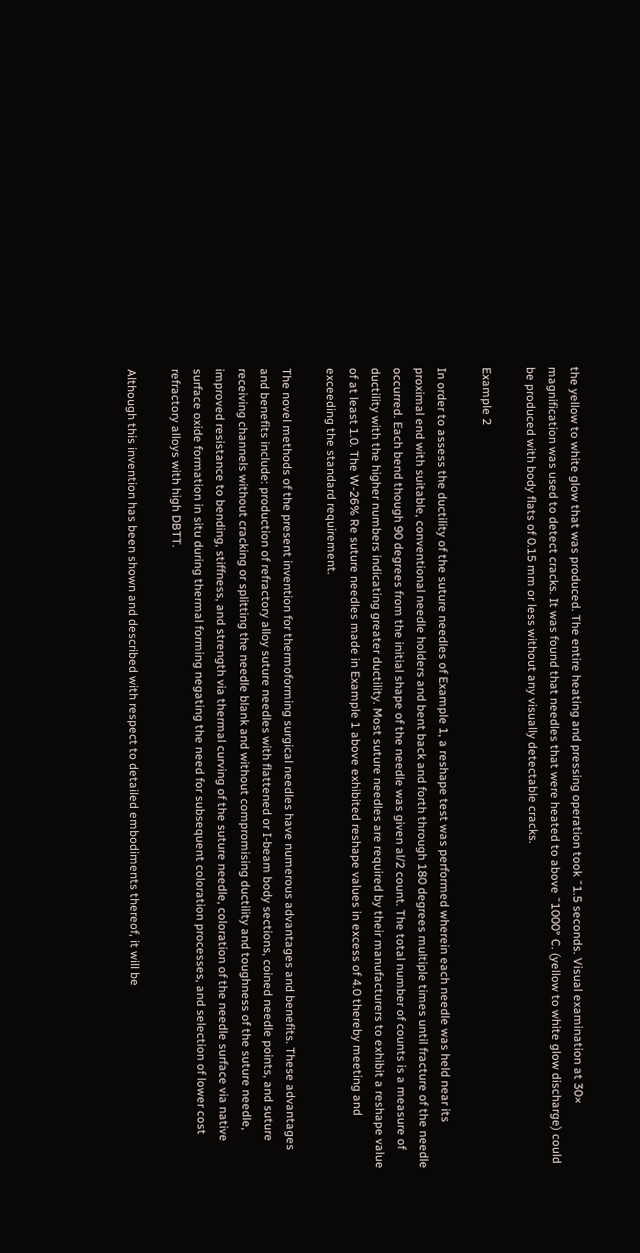the yellow to white glow that was produced. The entire heating and pressing operation took ˜1.5 seconds. Visual examination at 30× magnification was used to detect cracks. It was found that needles that were heated to above ˜1000° C. (yellow to white glow discharge) could be produced with body flats of 0.15 mm or less without any visually detectable cracks.

Example 2

In order to assess the ductility of the suture needles of Example 1, a reshape test was performed wherein each needle was held near its proximal end with suitable, conventional needle holders and bent back and forth through 180 degrees multiple times until fracture of the needle occurred. Each bend though 90 degrees from the initial shape of the needle was given al/2 count. The total number of counts is a measure of ductility with the higher numbers indicating greater ductility. Most suture needles are required by their manufacturers to exhibit a reshape value of at least 1.0. The W-26% Re suture needles made in Example 1 above exhibited reshape values in excess of 4.0 thereby meeting and exceeding the standard requirement.

The novel methods of the present invention for thermoforming surgical needles have numerous advantages and benefits. These advantages and benefits include: production of refractory alloy suture needles with flattened or I-beam body sections, coined needle points, and suture receiving channels without cracking or splitting the needle blank and without compromising ductility and toughness of the suture needle, improved resistance to bending, stiffness, and strength via thermal curving of the suture needle, coloration of the needle surface via native surface oxide formation in situ during thermal forming negating the need for subsequent coloration processes, and selection of lower cost refractory alloys with high DBTT.

Although this invention has been shown and described with respect to detailed embodiments thereof, it will be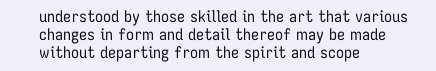understood by those skilled in the art that various changes in form and detail thereof may be made without departing from the spirit and scope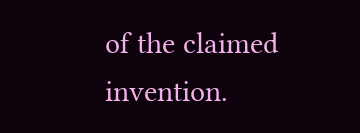of the claimed invention.